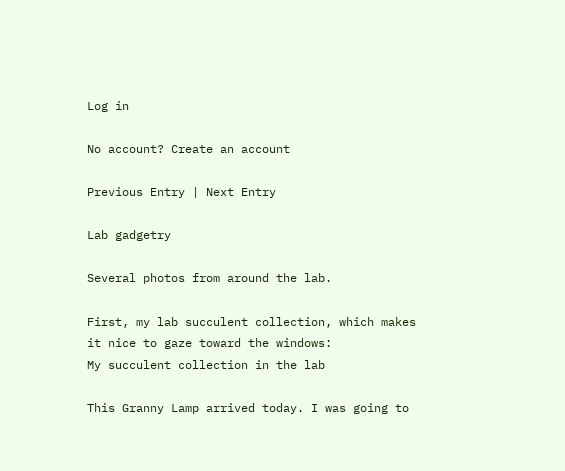Log in

No account? Create an account

Previous Entry | Next Entry

Lab gadgetry

Several photos from around the lab.

First, my lab succulent collection, which makes it nice to gaze toward the windows:
My succulent collection in the lab

This Granny Lamp arrived today. I was going to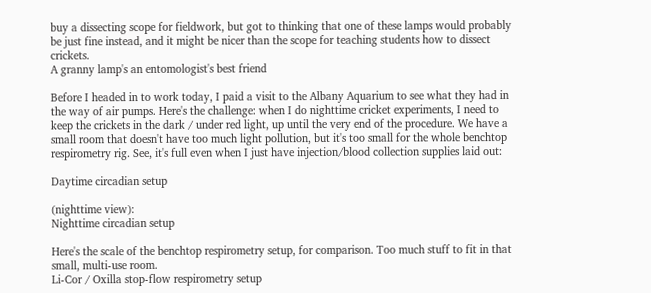buy a dissecting scope for fieldwork, but got to thinking that one of these lamps would probably be just fine instead, and it might be nicer than the scope for teaching students how to dissect crickets.
A granny lamp's an entomologist's best friend

Before I headed in to work today, I paid a visit to the Albany Aquarium to see what they had in the way of air pumps. Here's the challenge: when I do nighttime cricket experiments, I need to keep the crickets in the dark / under red light, up until the very end of the procedure. We have a small room that doesn't have too much light pollution, but it's too small for the whole benchtop respirometry rig. See, it's full even when I just have injection/blood collection supplies laid out:

Daytime circadian setup

(nighttime view):
Nighttime circadian setup

Here's the scale of the benchtop respirometry setup, for comparison. Too much stuff to fit in that small, multi-use room.
Li-Cor / Oxilla stop-flow respirometry setup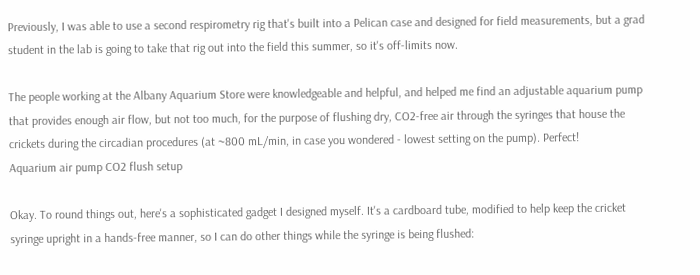Previously, I was able to use a second respirometry rig that's built into a Pelican case and designed for field measurements, but a grad student in the lab is going to take that rig out into the field this summer, so it's off-limits now.

The people working at the Albany Aquarium Store were knowledgeable and helpful, and helped me find an adjustable aquarium pump that provides enough air flow, but not too much, for the purpose of flushing dry, CO2-free air through the syringes that house the crickets during the circadian procedures (at ~800 mL/min, in case you wondered - lowest setting on the pump). Perfect!
Aquarium air pump CO2 flush setup

Okay. To round things out, here's a sophisticated gadget I designed myself. It's a cardboard tube, modified to help keep the cricket syringe upright in a hands-free manner, so I can do other things while the syringe is being flushed: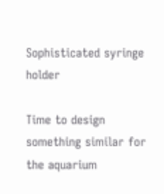Sophisticated syringe holder

Time to design something similar for the aquarium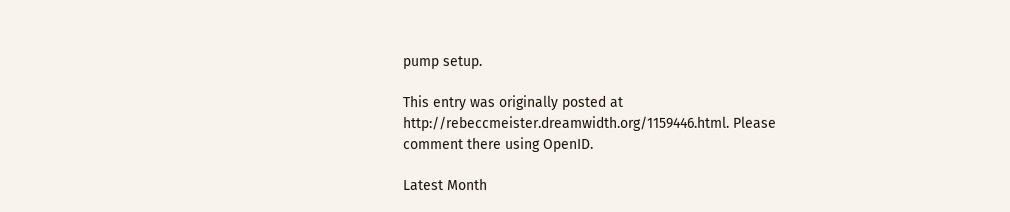pump setup.

This entry was originally posted at http://rebeccmeister.dreamwidth.org/1159446.html. Please comment there using OpenID.

Latest Month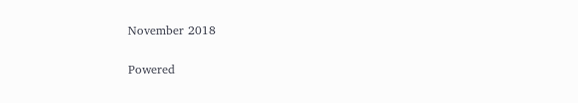November 2018


Powered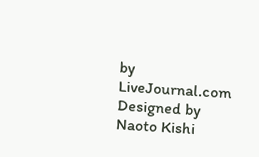by LiveJournal.com
Designed by Naoto Kishi